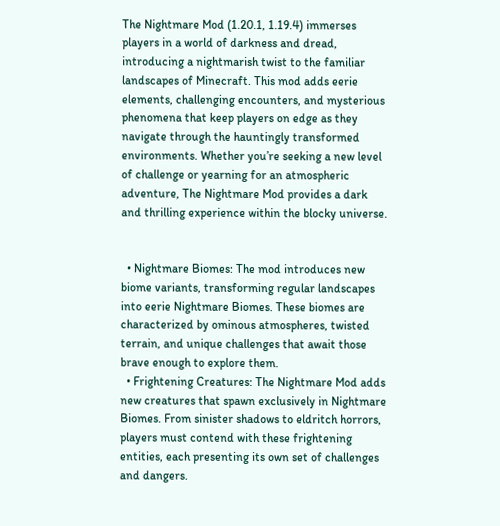The Nightmare Mod (1.20.1, 1.19.4) immerses players in a world of darkness and dread, introducing a nightmarish twist to the familiar landscapes of Minecraft. This mod adds eerie elements, challenging encounters, and mysterious phenomena that keep players on edge as they navigate through the hauntingly transformed environments. Whether you’re seeking a new level of challenge or yearning for an atmospheric adventure, The Nightmare Mod provides a dark and thrilling experience within the blocky universe.


  • Nightmare Biomes: The mod introduces new biome variants, transforming regular landscapes into eerie Nightmare Biomes. These biomes are characterized by ominous atmospheres, twisted terrain, and unique challenges that await those brave enough to explore them.
  • Frightening Creatures: The Nightmare Mod adds new creatures that spawn exclusively in Nightmare Biomes. From sinister shadows to eldritch horrors, players must contend with these frightening entities, each presenting its own set of challenges and dangers.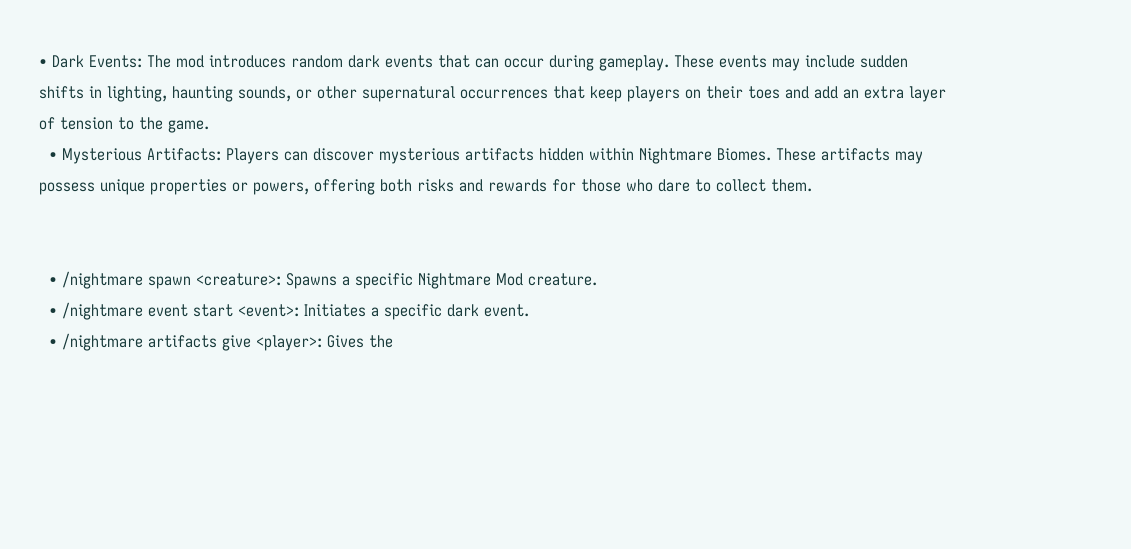• Dark Events: The mod introduces random dark events that can occur during gameplay. These events may include sudden shifts in lighting, haunting sounds, or other supernatural occurrences that keep players on their toes and add an extra layer of tension to the game.
  • Mysterious Artifacts: Players can discover mysterious artifacts hidden within Nightmare Biomes. These artifacts may possess unique properties or powers, offering both risks and rewards for those who dare to collect them.


  • /nightmare spawn <creature>: Spawns a specific Nightmare Mod creature.
  • /nightmare event start <event>: Initiates a specific dark event.
  • /nightmare artifacts give <player>: Gives the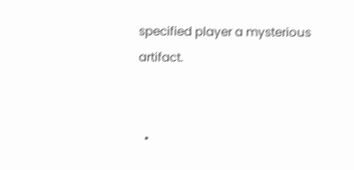specified player a mysterious artifact.


  •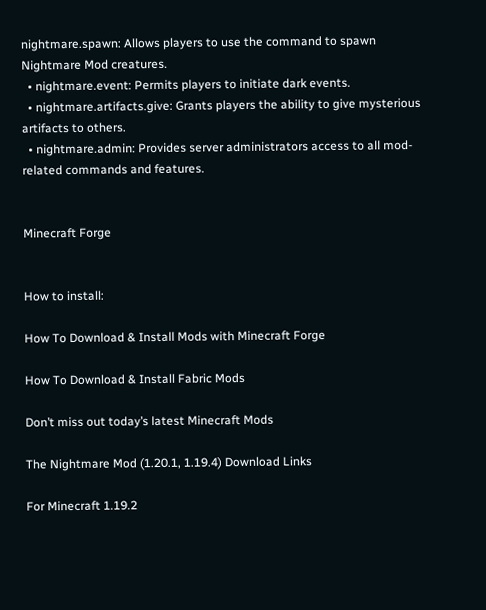nightmare.spawn: Allows players to use the command to spawn Nightmare Mod creatures.
  • nightmare.event: Permits players to initiate dark events.
  • nightmare.artifacts.give: Grants players the ability to give mysterious artifacts to others.
  • nightmare.admin: Provides server administrators access to all mod-related commands and features.


Minecraft Forge


How to install:

How To Download & Install Mods with Minecraft Forge

How To Download & Install Fabric Mods

Don’t miss out today’s latest Minecraft Mods

The Nightmare Mod (1.20.1, 1.19.4) Download Links

For Minecraft 1.19.2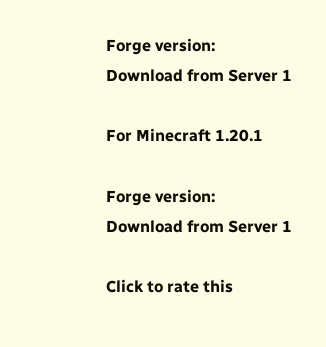Forge version: Download from Server 1

For Minecraft 1.20.1

Forge version: Download from Server 1

Click to rate this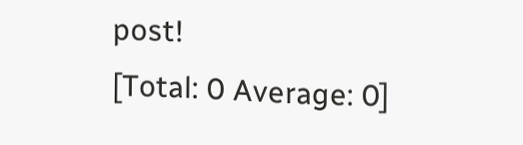post!
[Total: 0 Average: 0]